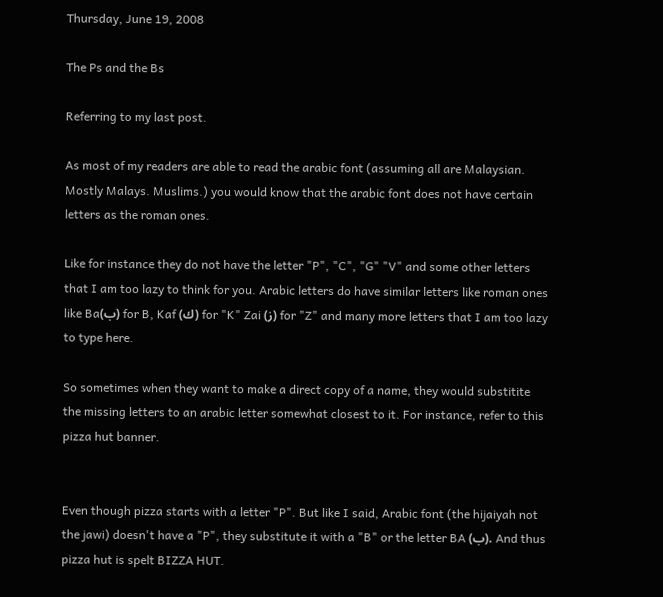Thursday, June 19, 2008

The Ps and the Bs

Referring to my last post.

As most of my readers are able to read the arabic font (assuming all are Malaysian. Mostly Malays. Muslims.) you would know that the arabic font does not have certain letters as the roman ones.

Like for instance they do not have the letter "P", "C", "G" "V" and some other letters that I am too lazy to think for you. Arabic letters do have similar letters like roman ones like Ba(ب) for B, Kaf (ك) for "K" Zai (ز) for "Z" and many more letters that I am too lazy to type here.

So sometimes when they want to make a direct copy of a name, they would substitite the missing letters to an arabic letter somewhat closest to it. For instance, refer to this pizza hut banner.


Even though pizza starts with a letter "P". But like I said, Arabic font (the hijaiyah not the jawi) doesn't have a "P", they substitute it with a "B" or the letter BA (ب). And thus pizza hut is spelt BIZZA HUT.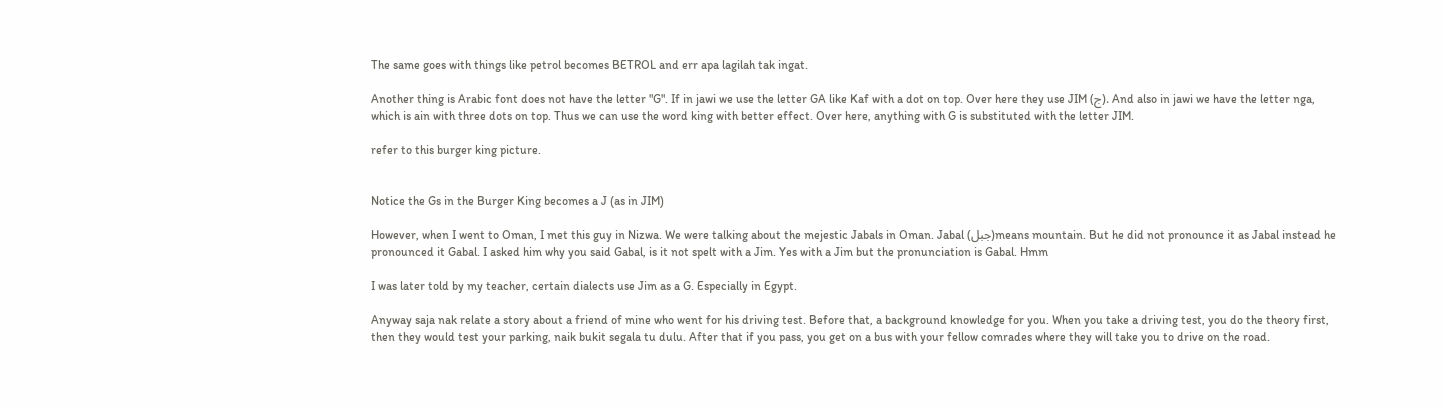The same goes with things like petrol becomes BETROL and err apa lagilah tak ingat.

Another thing is Arabic font does not have the letter "G". If in jawi we use the letter GA like Kaf with a dot on top. Over here they use JIM (ج). And also in jawi we have the letter nga, which is ain with three dots on top. Thus we can use the word king with better effect. Over here, anything with G is substituted with the letter JIM.

refer to this burger king picture.


Notice the Gs in the Burger King becomes a J (as in JIM)

However, when I went to Oman, I met this guy in Nizwa. We were talking about the mejestic Jabals in Oman. Jabal (جبل)means mountain. But he did not pronounce it as Jabal instead he pronounced it Gabal. I asked him why you said Gabal, is it not spelt with a Jim. Yes with a Jim but the pronunciation is Gabal. Hmm

I was later told by my teacher, certain dialects use Jim as a G. Especially in Egypt.

Anyway saja nak relate a story about a friend of mine who went for his driving test. Before that, a background knowledge for you. When you take a driving test, you do the theory first, then they would test your parking, naik bukit segala tu dulu. After that if you pass, you get on a bus with your fellow comrades where they will take you to drive on the road.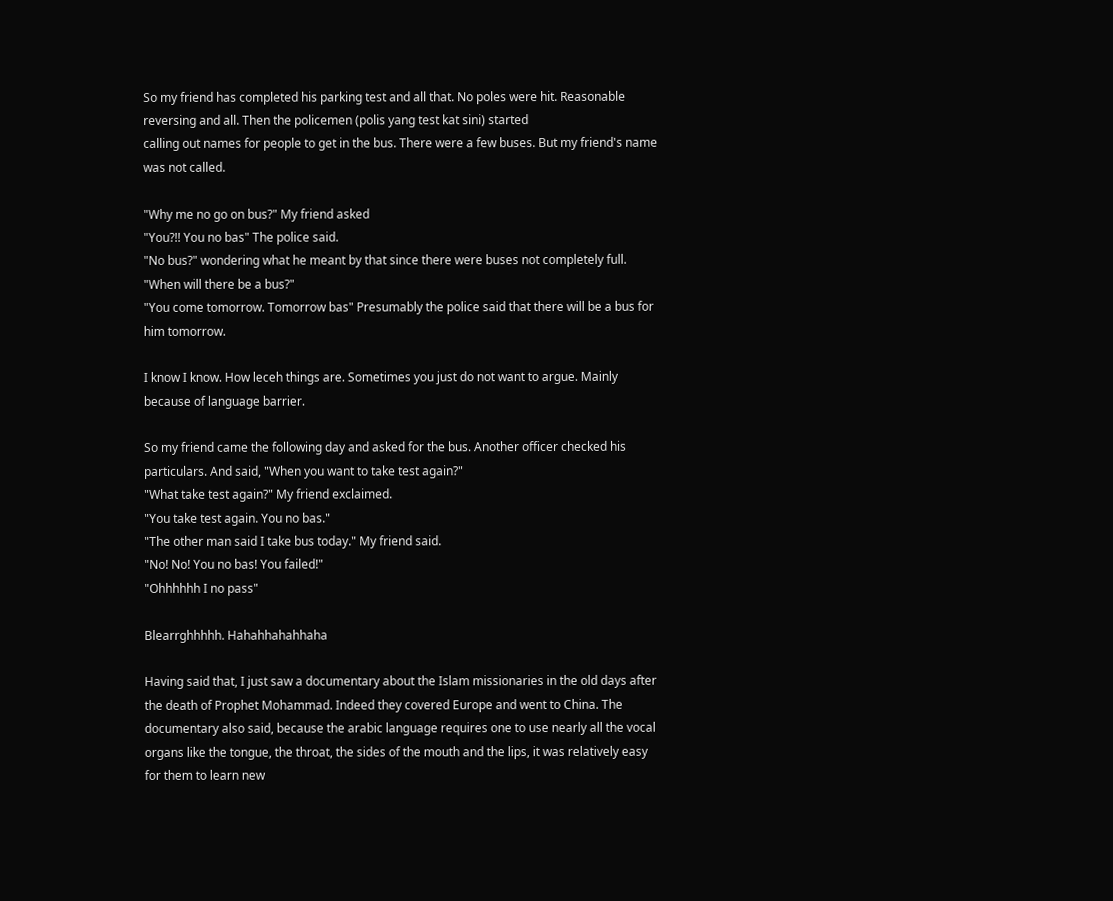So my friend has completed his parking test and all that. No poles were hit. Reasonable reversing and all. Then the policemen (polis yang test kat sini) started
calling out names for people to get in the bus. There were a few buses. But my friend's name was not called.

"Why me no go on bus?" My friend asked
"You?!! You no bas" The police said.
"No bus?" wondering what he meant by that since there were buses not completely full. "When will there be a bus?"
"You come tomorrow. Tomorrow bas" Presumably the police said that there will be a bus for him tomorrow.

I know I know. How leceh things are. Sometimes you just do not want to argue. Mainly because of language barrier.

So my friend came the following day and asked for the bus. Another officer checked his particulars. And said, "When you want to take test again?"
"What take test again?" My friend exclaimed.
"You take test again. You no bas."
"The other man said I take bus today." My friend said.
"No! No! You no bas! You failed!"
"Ohhhhhh I no pass"

Blearrghhhhh. Hahahhahahhaha

Having said that, I just saw a documentary about the Islam missionaries in the old days after the death of Prophet Mohammad. Indeed they covered Europe and went to China. The documentary also said, because the arabic language requires one to use nearly all the vocal organs like the tongue, the throat, the sides of the mouth and the lips, it was relatively easy for them to learn new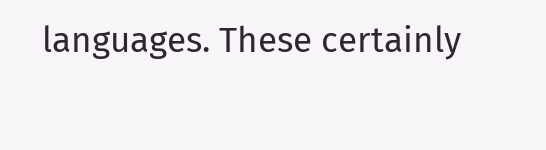languages. These certainly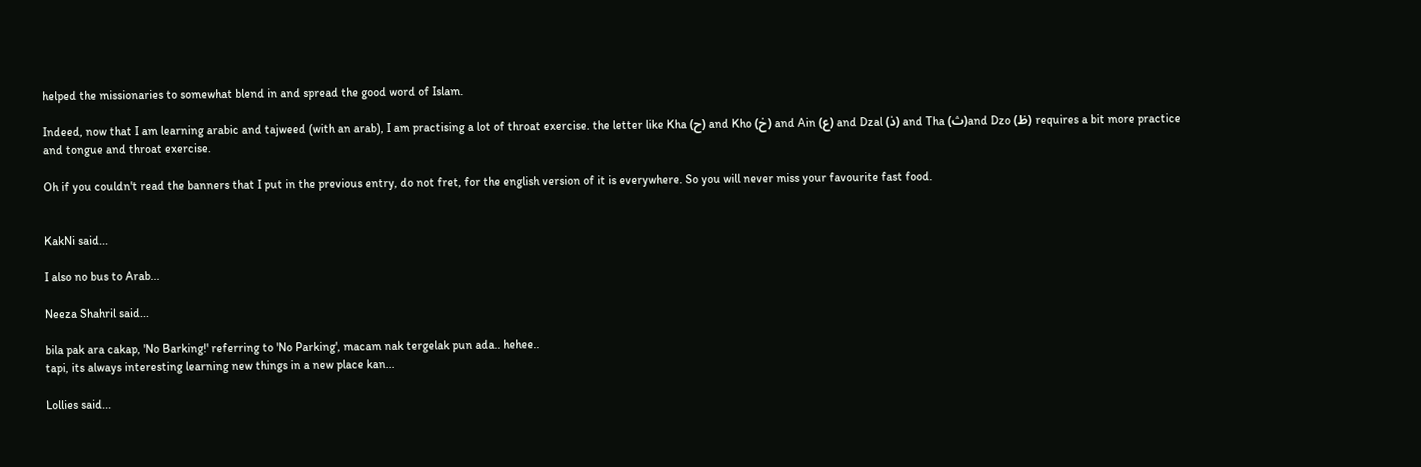helped the missionaries to somewhat blend in and spread the good word of Islam.

Indeed, now that I am learning arabic and tajweed (with an arab), I am practising a lot of throat exercise. the letter like Kha (ح) and Kho (خ) and Ain (ع) and Dzal (ذ) and Tha (ث)and Dzo (ظ) requires a bit more practice and tongue and throat exercise.

Oh if you couldn't read the banners that I put in the previous entry, do not fret, for the english version of it is everywhere. So you will never miss your favourite fast food.


KakNi said...

I also no bus to Arab...

Neeza Shahril said...

bila pak ara cakap, 'No Barking!' referring to 'No Parking', macam nak tergelak pun ada.. hehee..
tapi, its always interesting learning new things in a new place kan...

Lollies said...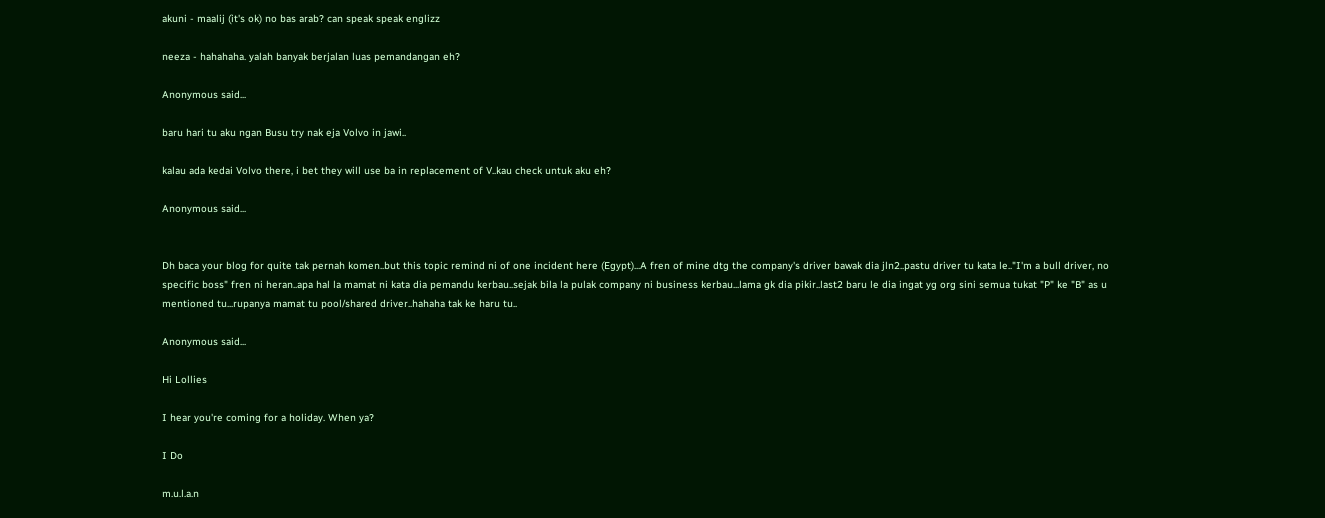akuni - maalij (it's ok) no bas arab? can speak speak englizz

neeza - hahahaha. yalah banyak berjalan luas pemandangan eh?

Anonymous said...

baru hari tu aku ngan Busu try nak eja Volvo in jawi..

kalau ada kedai Volvo there, i bet they will use ba in replacement of V..kau check untuk aku eh?

Anonymous said...


Dh baca your blog for quite tak pernah komen..but this topic remind ni of one incident here (Egypt)...A fren of mine dtg the company's driver bawak dia jln2..pastu driver tu kata le.."I'm a bull driver, no specific boss" fren ni heran..apa hal la mamat ni kata dia pemandu kerbau..sejak bila la pulak company ni business kerbau...lama gk dia pikir..last2 baru le dia ingat yg org sini semua tukat "P" ke "B" as u mentioned tu...rupanya mamat tu pool/shared driver..hahaha tak ke haru tu..

Anonymous said...

Hi Lollies

I hear you're coming for a holiday. When ya?

I Do

m.u.l.a.n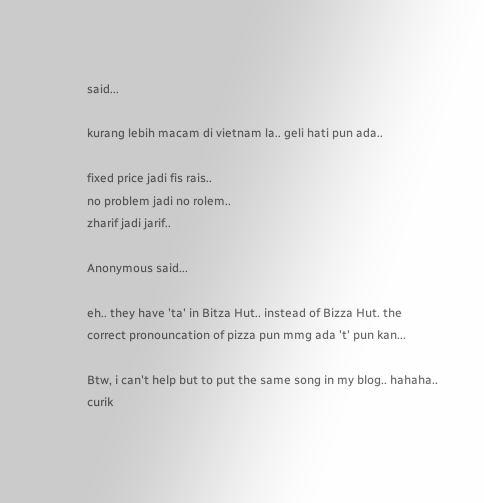said...

kurang lebih macam di vietnam la.. geli hati pun ada..

fixed price jadi fis rais..
no problem jadi no rolem..
zharif jadi jarif..

Anonymous said...

eh.. they have 'ta' in Bitza Hut.. instead of Bizza Hut. the correct pronouncation of pizza pun mmg ada 't' pun kan...

Btw, i can't help but to put the same song in my blog.. hahaha.. curik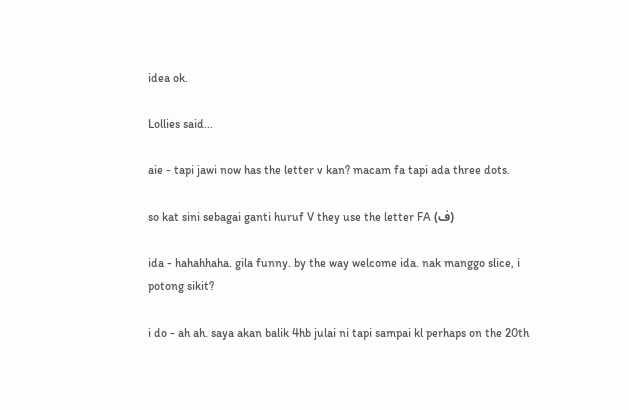idea ok.

Lollies said...

aie - tapi jawi now has the letter v kan? macam fa tapi ada three dots.

so kat sini sebagai ganti huruf V they use the letter FA (ف)

ida - hahahhaha. gila funny. by the way welcome ida. nak manggo slice, i potong sikit?

i do - ah ah. saya akan balik 4hb julai ni tapi sampai kl perhaps on the 20th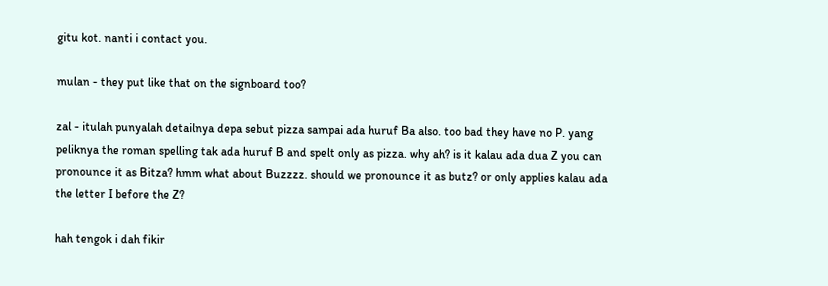gitu kot. nanti i contact you.

mulan - they put like that on the signboard too?

zal - itulah punyalah detailnya depa sebut pizza sampai ada huruf Ba also. too bad they have no P. yang peliknya the roman spelling tak ada huruf B and spelt only as pizza. why ah? is it kalau ada dua Z you can pronounce it as Bitza? hmm what about Buzzzz. should we pronounce it as butz? or only applies kalau ada the letter I before the Z?

hah tengok i dah fikir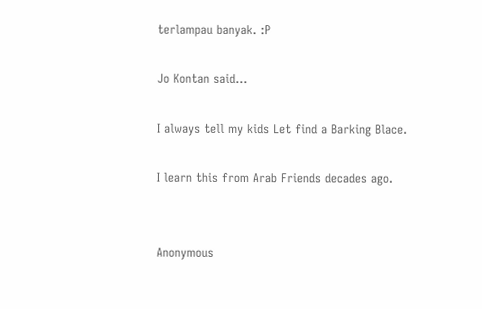terlampau banyak. :P

Jo Kontan said...

I always tell my kids Let find a Barking Blace.

I learn this from Arab Friends decades ago.


Anonymous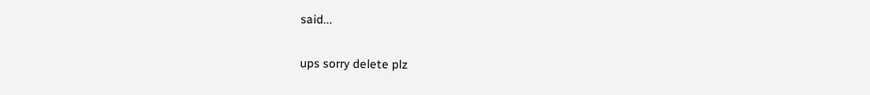said...

ups sorry delete plz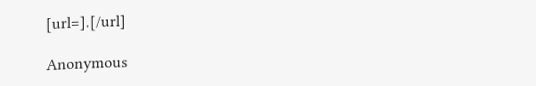[url=].[/url]

Anonymous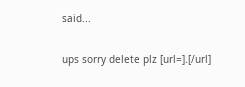said...

ups sorry delete plz [url=].[/url]